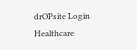drOPsite Login                                                                 Healthcare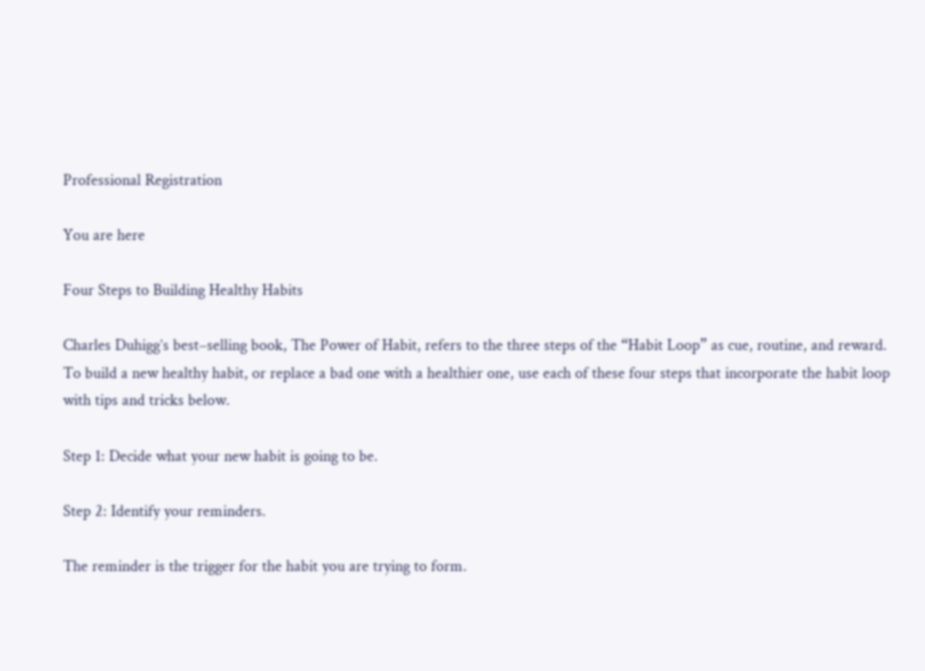Professional Registration

You are here

Four Steps to Building Healthy Habits

Charles Duhigg’s best–selling book, The Power of Habit, refers to the three steps of the “Habit Loop” as cue, routine, and reward. To build a new healthy habit, or replace a bad one with a healthier one, use each of these four steps that incorporate the habit loop with tips and tricks below.

Step 1: Decide what your new habit is going to be.

Step 2: Identify your reminders.

The reminder is the trigger for the habit you are trying to form.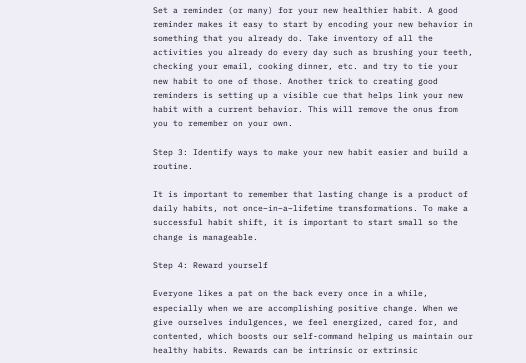Set a reminder (or many) for your new healthier habit. A good reminder makes it easy to start by encoding your new behavior in something that you already do. Take inventory of all the activities you already do every day such as brushing your teeth, checking your email, cooking dinner, etc. and try to tie your new habit to one of those. Another trick to creating good reminders is setting up a visible cue that helps link your new habit with a current behavior. This will remove the onus from you to remember on your own.

Step 3: Identify ways to make your new habit easier and build a routine.

It is important to remember that lasting change is a product of daily habits, not once–in–a–lifetime transformations. To make a successful habit shift, it is important to start small so the change is manageable.

Step 4: Reward yourself

Everyone likes a pat on the back every once in a while, especially when we are accomplishing positive change. When we give ourselves indulgences, we feel energized, cared for, and contented, which boosts our self-command helping us maintain our healthy habits. Rewards can be intrinsic or extrinsic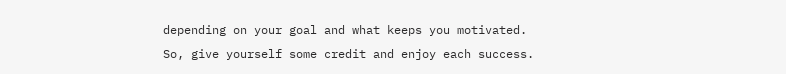depending on your goal and what keeps you motivated. So, give yourself some credit and enjoy each success.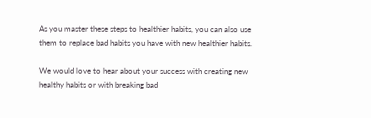As you master these steps to healthier habits, you can also use them to replace bad habits you have with new healthier habits.

We would love to hear about your success with creating new healthy habits or with breaking bad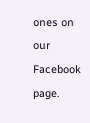ones on our Facebook page.